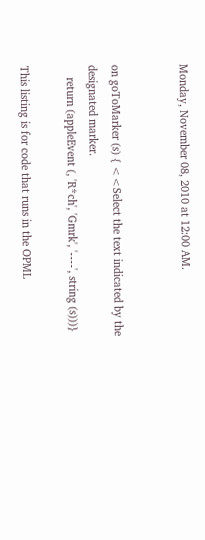Monday, November 08, 2010 at 12:00 AM.


on goToMarker (s) { <<Select the text indicated by the designated marker.
    return (appleEvent (, 'R*ch', 'Gmrk', '----', string (s)))}

This listing is for code that runs in the OPML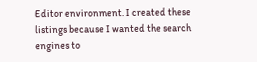Editor environment. I created these listings because I wanted the search engines to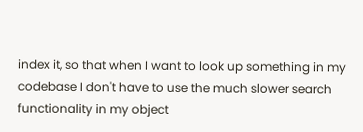index it, so that when I want to look up something in my codebase I don't have to use the much slower search functionality in my object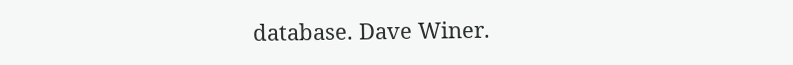database. Dave Winer.